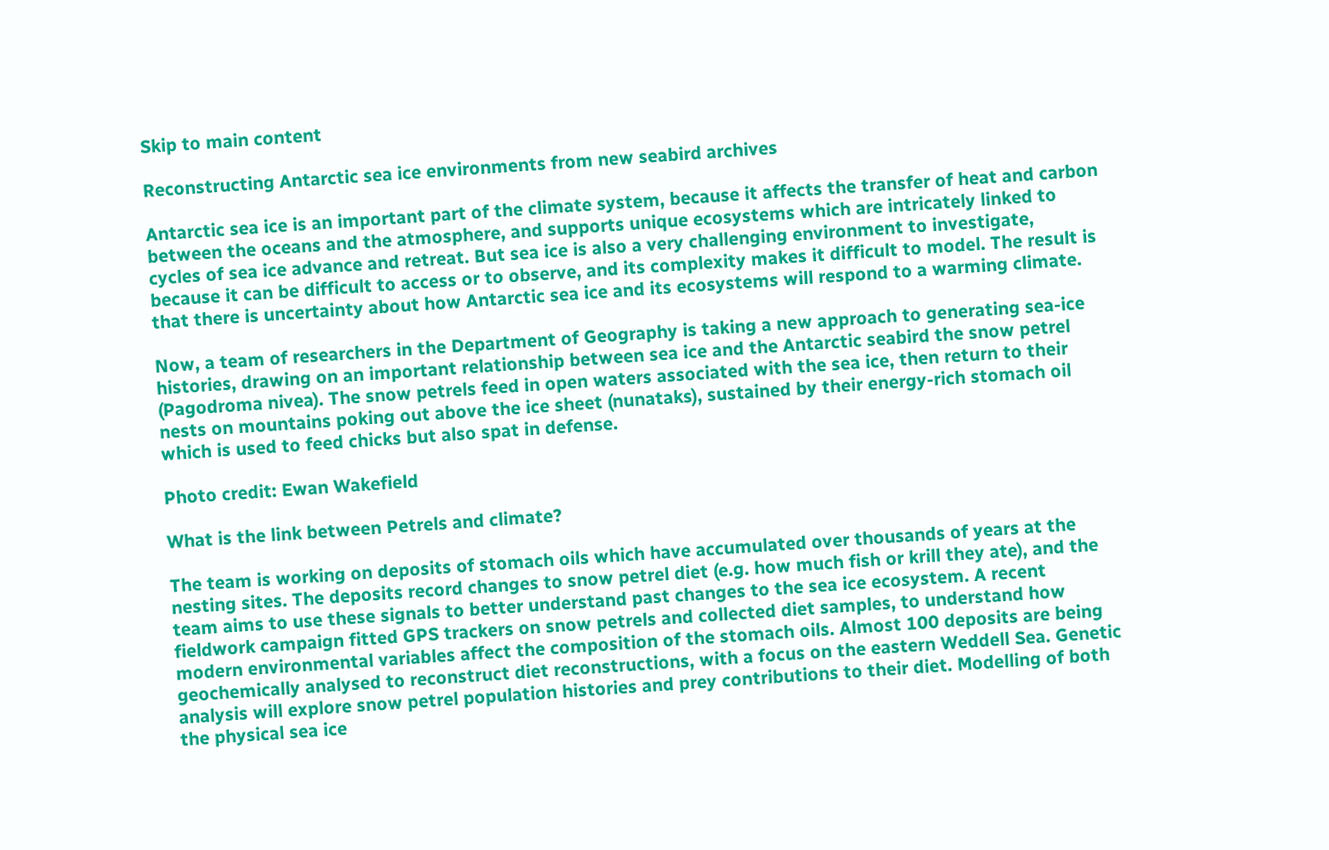Skip to main content

Reconstructing Antarctic sea ice environments from new seabird archives

Antarctic sea ice is an important part of the climate system, because it affects the transfer of heat and carbon between the oceans and the atmosphere, and supports unique ecosystems which are intricately linked to cycles of sea ice advance and retreat. But sea ice is also a very challenging environment to investigate, because it can be difficult to access or to observe, and its complexity makes it difficult to model. The result is that there is uncertainty about how Antarctic sea ice and its ecosystems will respond to a warming climate.

Now, a team of researchers in the Department of Geography is taking a new approach to generating sea-ice histories, drawing on an important relationship between sea ice and the Antarctic seabird the snow petrel (Pagodroma nivea). The snow petrels feed in open waters associated with the sea ice, then return to their nests on mountains poking out above the ice sheet (nunataks), sustained by their energy-rich stomach oil which is used to feed chicks but also spat in defense.

Photo credit: Ewan Wakefield

What is the link between Petrels and climate?

The team is working on deposits of stomach oils which have accumulated over thousands of years at the nesting sites. The deposits record changes to snow petrel diet (e.g. how much fish or krill they ate), and the team aims to use these signals to better understand past changes to the sea ice ecosystem. A recent fieldwork campaign fitted GPS trackers on snow petrels and collected diet samples, to understand how modern environmental variables affect the composition of the stomach oils. Almost 100 deposits are being geochemically analysed to reconstruct diet reconstructions, with a focus on the eastern Weddell Sea. Genetic analysis will explore snow petrel population histories and prey contributions to their diet. Modelling of both the physical sea ice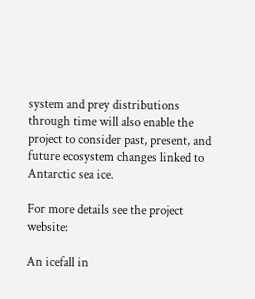system and prey distributions through time will also enable the project to consider past, present, and future ecosystem changes linked to Antarctic sea ice.

For more details see the project website:

An icefall in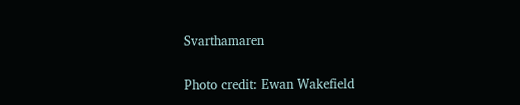Svarthamaren

Photo credit: Ewan Wakefield